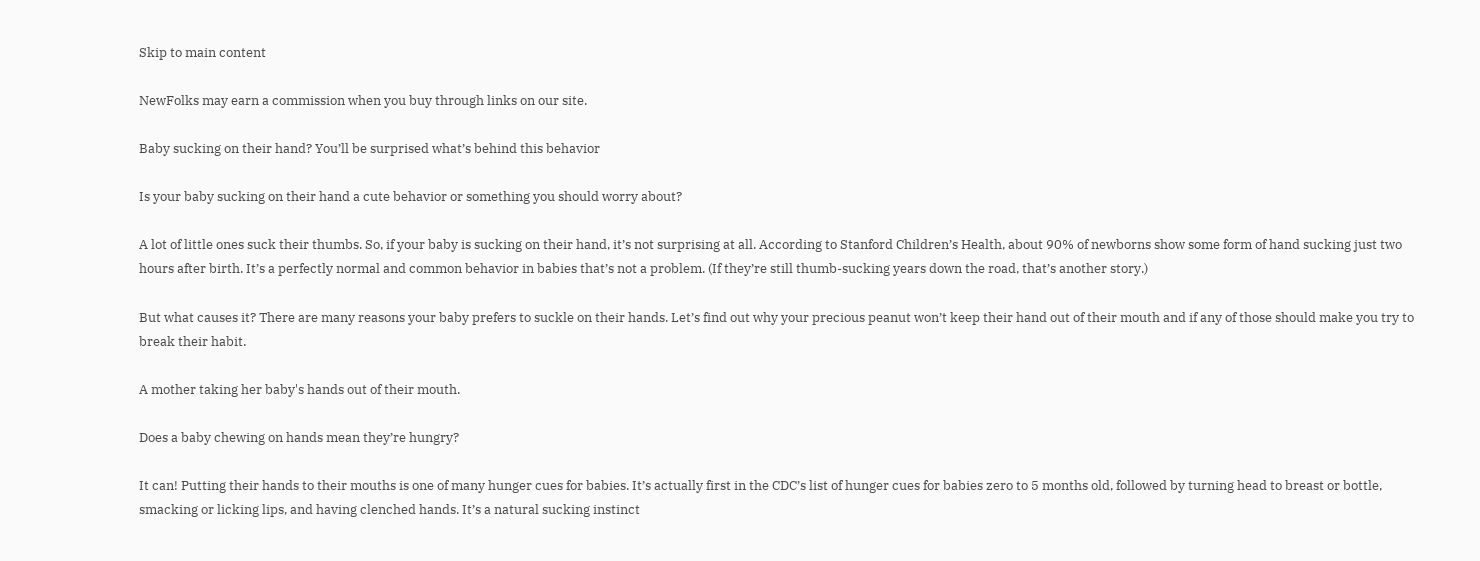Skip to main content

NewFolks may earn a commission when you buy through links on our site.

Baby sucking on their hand? You’ll be surprised what’s behind this behavior

Is your baby sucking on their hand a cute behavior or something you should worry about?

A lot of little ones suck their thumbs. So, if your baby is sucking on their hand, it’s not surprising at all. According to Stanford Children’s Health, about 90% of newborns show some form of hand sucking just two hours after birth. It’s a perfectly normal and common behavior in babies that’s not a problem. (If they’re still thumb-sucking years down the road, that’s another story.)

But what causes it? There are many reasons your baby prefers to suckle on their hands. Let’s find out why your precious peanut won’t keep their hand out of their mouth and if any of those should make you try to break their habit.

A mother taking her baby's hands out of their mouth.

Does a baby chewing on hands mean they’re hungry?

It can! Putting their hands to their mouths is one of many hunger cues for babies. It’s actually first in the CDC’s list of hunger cues for babies zero to 5 months old, followed by turning head to breast or bottle, smacking or licking lips, and having clenched hands. It’s a natural sucking instinct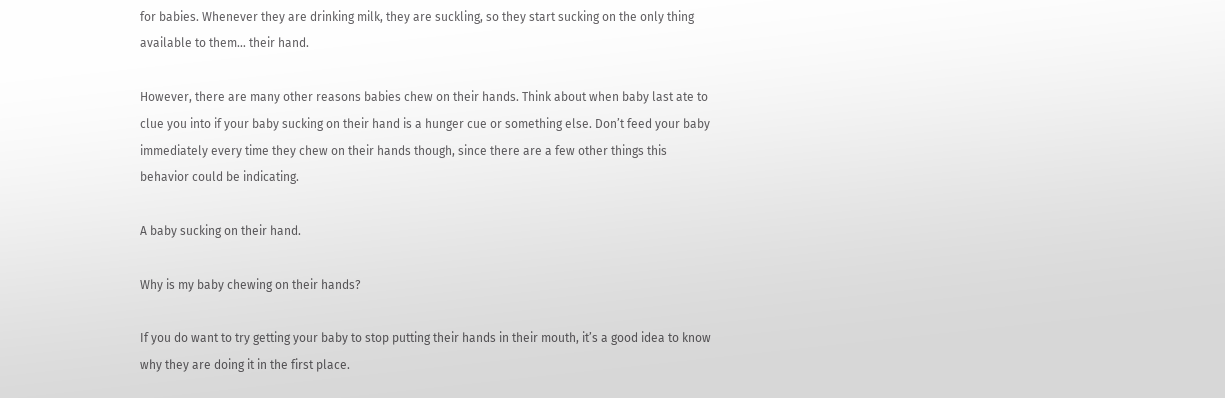for babies. Whenever they are drinking milk, they are suckling, so they start sucking on the only thing available to them… their hand.

However, there are many other reasons babies chew on their hands. Think about when baby last ate to clue you into if your baby sucking on their hand is a hunger cue or something else. Don’t feed your baby immediately every time they chew on their hands though, since there are a few other things this behavior could be indicating.

A baby sucking on their hand.

Why is my baby chewing on their hands?

If you do want to try getting your baby to stop putting their hands in their mouth, it’s a good idea to know why they are doing it in the first place.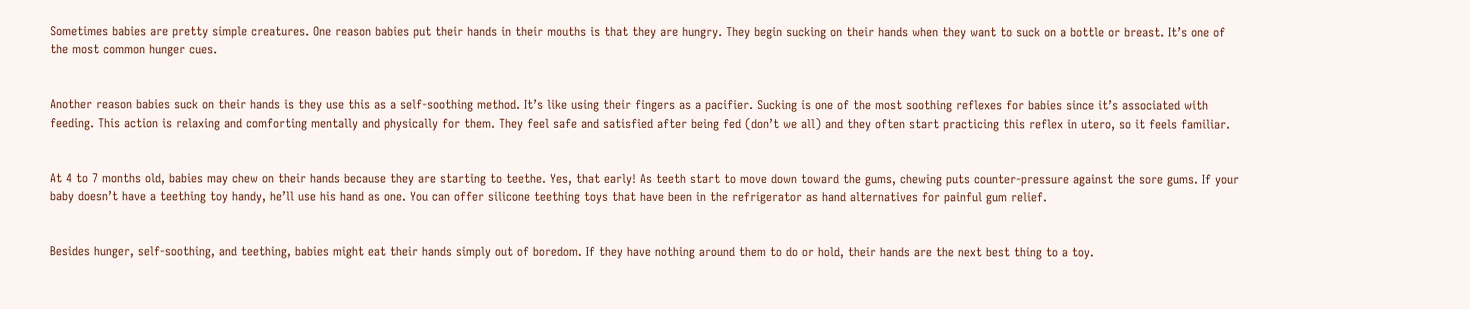Sometimes babies are pretty simple creatures. One reason babies put their hands in their mouths is that they are hungry. They begin sucking on their hands when they want to suck on a bottle or breast. It’s one of the most common hunger cues.


Another reason babies suck on their hands is they use this as a self-soothing method. It’s like using their fingers as a pacifier. Sucking is one of the most soothing reflexes for babies since it’s associated with feeding. This action is relaxing and comforting mentally and physically for them. They feel safe and satisfied after being fed (don’t we all) and they often start practicing this reflex in utero, so it feels familiar.


At 4 to 7 months old, babies may chew on their hands because they are starting to teethe. Yes, that early! As teeth start to move down toward the gums, chewing puts counter-pressure against the sore gums. If your baby doesn’t have a teething toy handy, he’ll use his hand as one. You can offer silicone teething toys that have been in the refrigerator as hand alternatives for painful gum relief.


Besides hunger, self-soothing, and teething, babies might eat their hands simply out of boredom. If they have nothing around them to do or hold, their hands are the next best thing to a toy.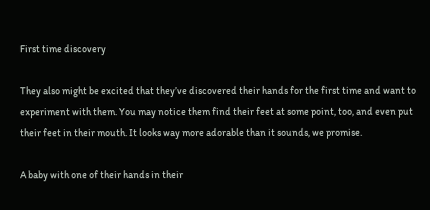First time discovery

They also might be excited that they’ve discovered their hands for the first time and want to experiment with them. You may notice them find their feet at some point, too, and even put their feet in their mouth. It looks way more adorable than it sounds, we promise.

A baby with one of their hands in their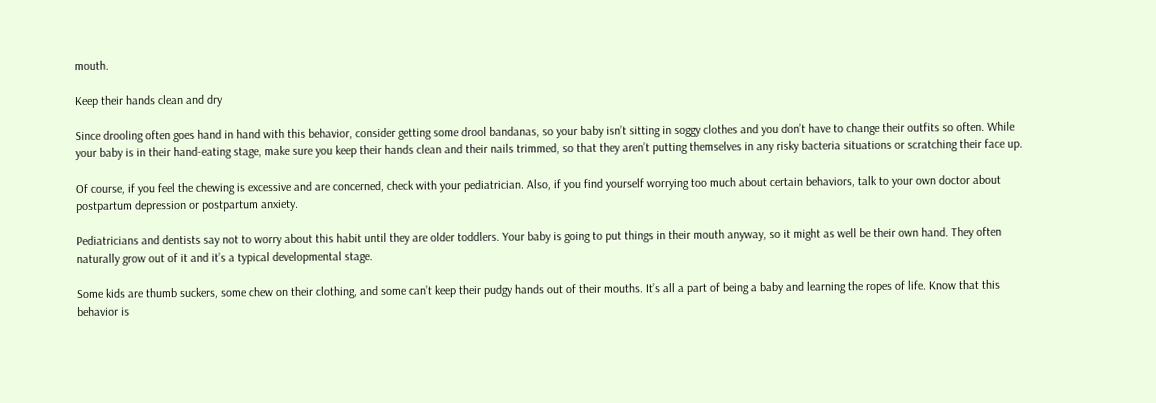mouth.

Keep their hands clean and dry

Since drooling often goes hand in hand with this behavior, consider getting some drool bandanas, so your baby isn’t sitting in soggy clothes and you don’t have to change their outfits so often. While your baby is in their hand-eating stage, make sure you keep their hands clean and their nails trimmed, so that they aren’t putting themselves in any risky bacteria situations or scratching their face up.

Of course, if you feel the chewing is excessive and are concerned, check with your pediatrician. Also, if you find yourself worrying too much about certain behaviors, talk to your own doctor about postpartum depression or postpartum anxiety.

Pediatricians and dentists say not to worry about this habit until they are older toddlers. Your baby is going to put things in their mouth anyway, so it might as well be their own hand. They often naturally grow out of it and it’s a typical developmental stage.

Some kids are thumb suckers, some chew on their clothing, and some can’t keep their pudgy hands out of their mouths. It’s all a part of being a baby and learning the ropes of life. Know that this behavior is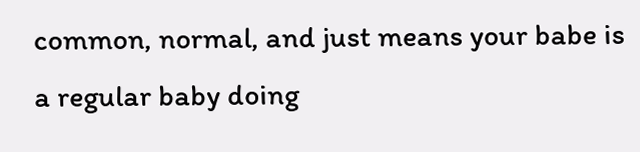common, normal, and just means your babe is a regular baby doing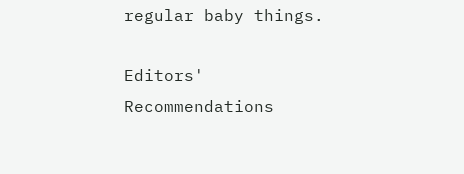regular baby things.

Editors' Recommendations